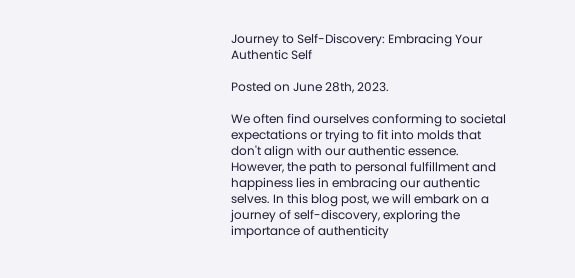Journey to Self-Discovery: Embracing Your Authentic Self

Posted on June 28th, 2023.

We often find ourselves conforming to societal expectations or trying to fit into molds that don't align with our authentic essence. However, the path to personal fulfillment and happiness lies in embracing our authentic selves. In this blog post, we will embark on a journey of self-discovery, exploring the importance of authenticity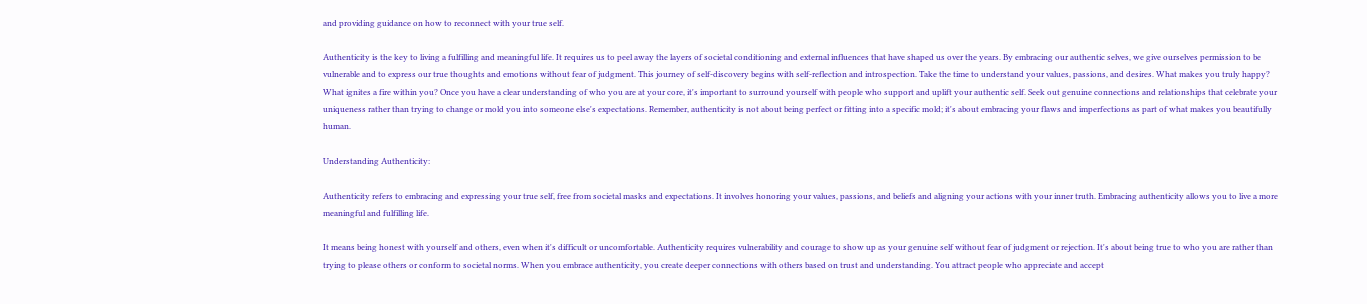and providing guidance on how to reconnect with your true self.

Authenticity is the key to living a fulfilling and meaningful life. It requires us to peel away the layers of societal conditioning and external influences that have shaped us over the years. By embracing our authentic selves, we give ourselves permission to be vulnerable and to express our true thoughts and emotions without fear of judgment. This journey of self-discovery begins with self-reflection and introspection. Take the time to understand your values, passions, and desires. What makes you truly happy? What ignites a fire within you? Once you have a clear understanding of who you are at your core, it's important to surround yourself with people who support and uplift your authentic self. Seek out genuine connections and relationships that celebrate your uniqueness rather than trying to change or mold you into someone else's expectations. Remember, authenticity is not about being perfect or fitting into a specific mold; it's about embracing your flaws and imperfections as part of what makes you beautifully human.

Understanding Authenticity:

Authenticity refers to embracing and expressing your true self, free from societal masks and expectations. It involves honoring your values, passions, and beliefs and aligning your actions with your inner truth. Embracing authenticity allows you to live a more meaningful and fulfilling life.

It means being honest with yourself and others, even when it's difficult or uncomfortable. Authenticity requires vulnerability and courage to show up as your genuine self without fear of judgment or rejection. It's about being true to who you are rather than trying to please others or conform to societal norms. When you embrace authenticity, you create deeper connections with others based on trust and understanding. You attract people who appreciate and accept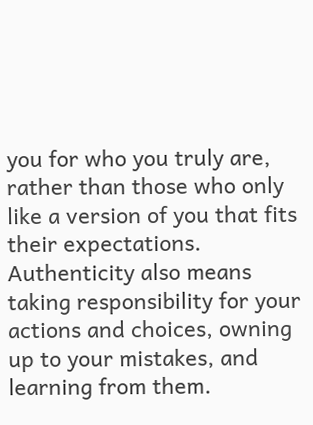you for who you truly are, rather than those who only like a version of you that fits their expectations. Authenticity also means taking responsibility for your actions and choices, owning up to your mistakes, and learning from them.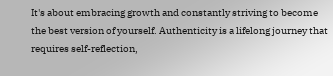It's about embracing growth and constantly striving to become the best version of yourself. Authenticity is a lifelong journey that requires self-reflection,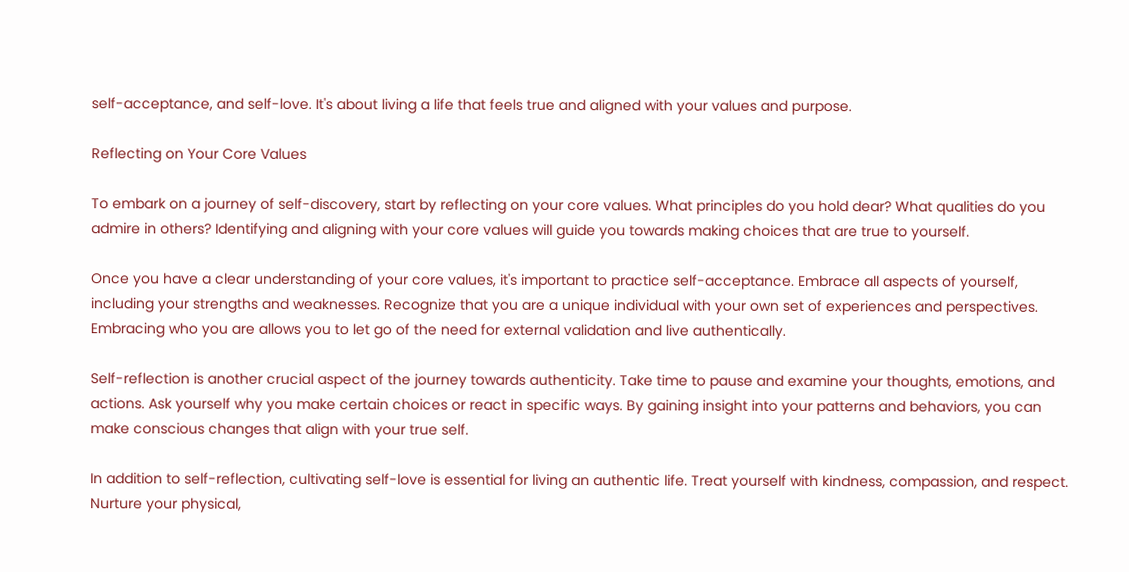self-acceptance, and self-love. It's about living a life that feels true and aligned with your values and purpose.

Reflecting on Your Core Values

To embark on a journey of self-discovery, start by reflecting on your core values. What principles do you hold dear? What qualities do you admire in others? Identifying and aligning with your core values will guide you towards making choices that are true to yourself.

Once you have a clear understanding of your core values, it's important to practice self-acceptance. Embrace all aspects of yourself, including your strengths and weaknesses. Recognize that you are a unique individual with your own set of experiences and perspectives. Embracing who you are allows you to let go of the need for external validation and live authentically.

Self-reflection is another crucial aspect of the journey towards authenticity. Take time to pause and examine your thoughts, emotions, and actions. Ask yourself why you make certain choices or react in specific ways. By gaining insight into your patterns and behaviors, you can make conscious changes that align with your true self.

In addition to self-reflection, cultivating self-love is essential for living an authentic life. Treat yourself with kindness, compassion, and respect. Nurture your physical,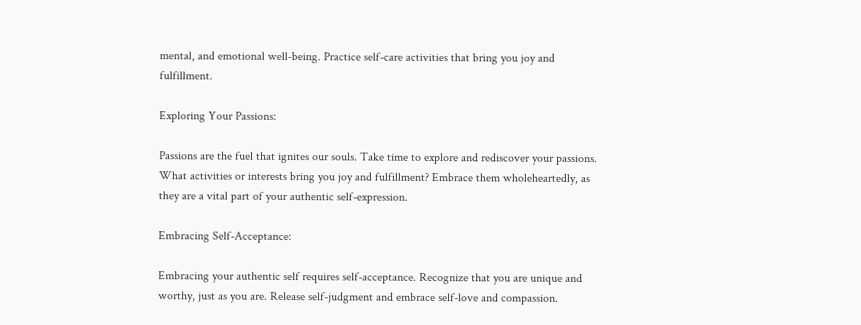mental, and emotional well-being. Practice self-care activities that bring you joy and fulfillment.

Exploring Your Passions:

Passions are the fuel that ignites our souls. Take time to explore and rediscover your passions. What activities or interests bring you joy and fulfillment? Embrace them wholeheartedly, as they are a vital part of your authentic self-expression.

Embracing Self-Acceptance:

Embracing your authentic self requires self-acceptance. Recognize that you are unique and worthy, just as you are. Release self-judgment and embrace self-love and compassion.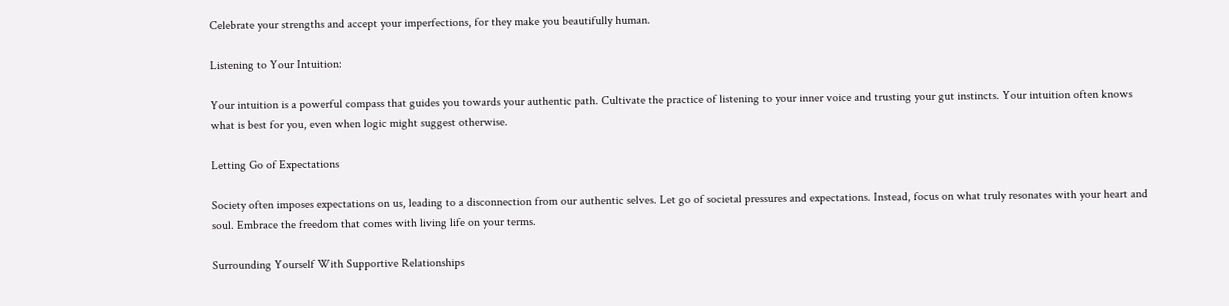Celebrate your strengths and accept your imperfections, for they make you beautifully human.

Listening to Your Intuition:

Your intuition is a powerful compass that guides you towards your authentic path. Cultivate the practice of listening to your inner voice and trusting your gut instincts. Your intuition often knows what is best for you, even when logic might suggest otherwise.

Letting Go of Expectations

Society often imposes expectations on us, leading to a disconnection from our authentic selves. Let go of societal pressures and expectations. Instead, focus on what truly resonates with your heart and soul. Embrace the freedom that comes with living life on your terms.

Surrounding Yourself With Supportive Relationships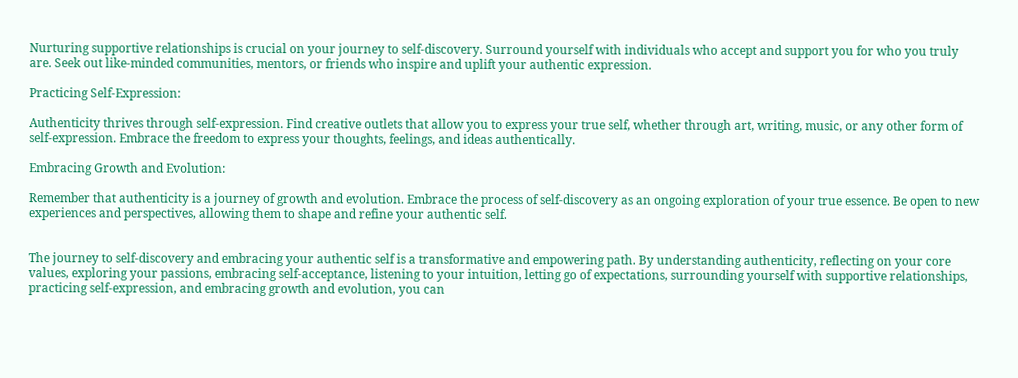Nurturing supportive relationships is crucial on your journey to self-discovery. Surround yourself with individuals who accept and support you for who you truly are. Seek out like-minded communities, mentors, or friends who inspire and uplift your authentic expression.

Practicing Self-Expression:

Authenticity thrives through self-expression. Find creative outlets that allow you to express your true self, whether through art, writing, music, or any other form of self-expression. Embrace the freedom to express your thoughts, feelings, and ideas authentically.

Embracing Growth and Evolution:

Remember that authenticity is a journey of growth and evolution. Embrace the process of self-discovery as an ongoing exploration of your true essence. Be open to new experiences and perspectives, allowing them to shape and refine your authentic self.


The journey to self-discovery and embracing your authentic self is a transformative and empowering path. By understanding authenticity, reflecting on your core values, exploring your passions, embracing self-acceptance, listening to your intuition, letting go of expectations, surrounding yourself with supportive relationships, practicing self-expression, and embracing growth and evolution, you can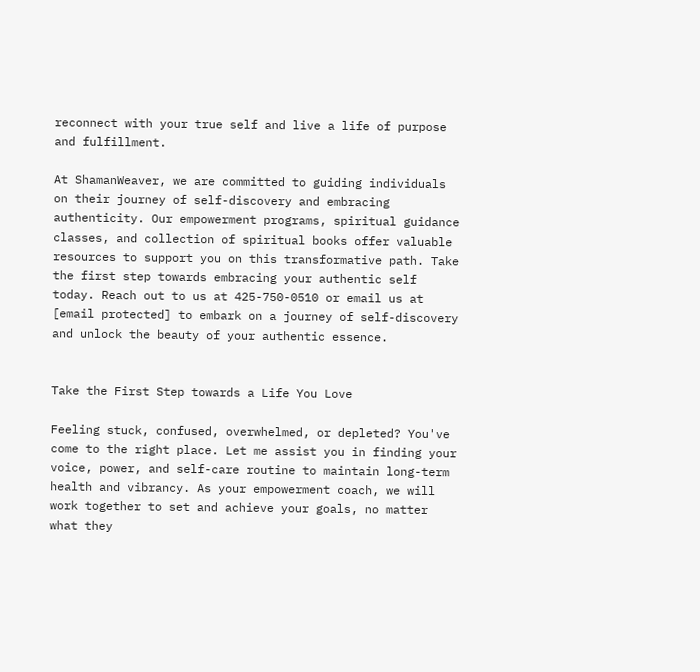reconnect with your true self and live a life of purpose and fulfillment.

At ShamanWeaver, we are committed to guiding individuals on their journey of self-discovery and embracing authenticity. Our empowerment programs, spiritual guidance classes, and collection of spiritual books offer valuable resources to support you on this transformative path. Take the first step towards embracing your authentic self today. Reach out to us at 425-750-0510 or email us at [email protected] to embark on a journey of self-discovery and unlock the beauty of your authentic essence.


Take the First Step towards a Life You Love

Feeling stuck, confused, overwhelmed, or depleted? You've come to the right place. Let me assist you in finding your voice, power, and self-care routine to maintain long-term health and vibrancy. As your empowerment coach, we will work together to set and achieve your goals, no matter what they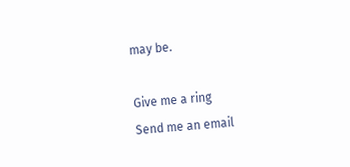may be.

Give me a ring
Send me an email